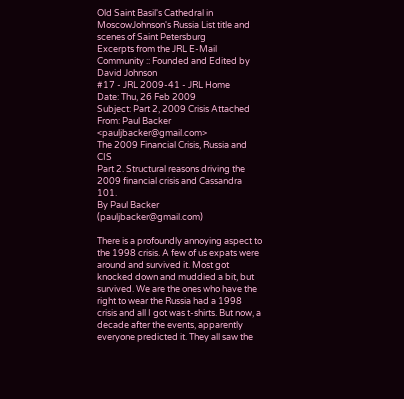Old Saint Basil's Cathedral in MoscowJohnson's Russia List title and scenes of Saint Petersburg
Excerpts from the JRL E-Mail Community :: Founded and Edited by David Johnson
#17 - JRL 2009-41 - JRL Home
Date: Thu, 26 Feb 2009
Subject: Part 2, 2009 Crisis Attached
From: Paul Backer <pauljbacker@gmail.com>
The 2009 Financial Crisis, Russia and CIS
Part 2. Structural reasons driving the 2009 financial crisis and Cassandra 101.
By Paul Backer (pauljbacker@gmail.com)

There is a profoundly annoying aspect to the 1998 crisis. A few of us expats were around and survived it. Most got knocked down and muddied a bit, but survived. We are the ones who have the right to wear the Russia had a 1998 crisis and all I got was t-shirts. But now, a decade after the events, apparently everyone predicted it. They all saw the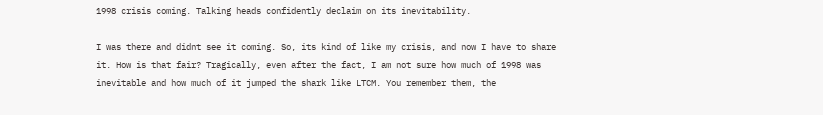1998 crisis coming. Talking heads confidently declaim on its inevitability.

I was there and didnt see it coming. So, its kind of like my crisis, and now I have to share it. How is that fair? Tragically, even after the fact, I am not sure how much of 1998 was inevitable and how much of it jumped the shark like LTCM. You remember them, the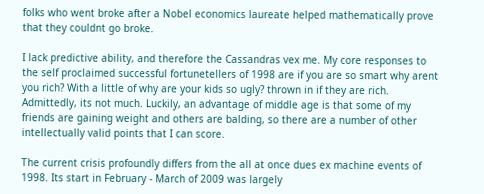folks who went broke after a Nobel economics laureate helped mathematically prove that they couldnt go broke.

I lack predictive ability, and therefore the Cassandras vex me. My core responses to the self proclaimed successful fortunetellers of 1998 are if you are so smart why arent you rich? With a little of why are your kids so ugly? thrown in if they are rich. Admittedly, its not much. Luckily, an advantage of middle age is that some of my friends are gaining weight and others are balding, so there are a number of other intellectually valid points that I can score.

The current crisis profoundly differs from the all at once dues ex machine events of 1998. Its start in February - March of 2009 was largely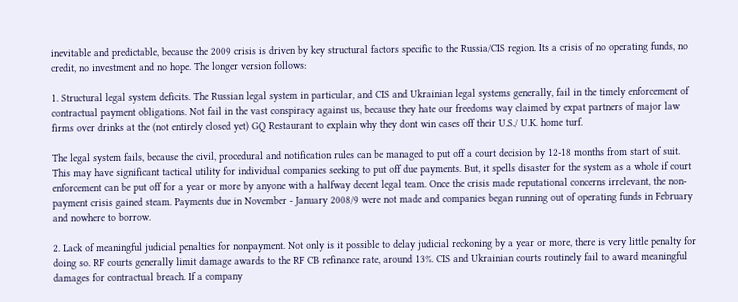inevitable and predictable, because the 2009 crisis is driven by key structural factors specific to the Russia/CIS region. Its a crisis of no operating funds, no credit, no investment and no hope. The longer version follows:

1. Structural legal system deficits. The Russian legal system in particular, and CIS and Ukrainian legal systems generally, fail in the timely enforcement of contractual payment obligations. Not fail in the vast conspiracy against us, because they hate our freedoms way claimed by expat partners of major law firms over drinks at the (not entirely closed yet) GQ Restaurant to explain why they dont win cases off their U.S./ U.K. home turf.

The legal system fails, because the civil, procedural and notification rules can be managed to put off a court decision by 12-18 months from start of suit. This may have significant tactical utility for individual companies seeking to put off due payments. But, it spells disaster for the system as a whole if court enforcement can be put off for a year or more by anyone with a halfway decent legal team. Once the crisis made reputational concerns irrelevant, the non-payment crisis gained steam. Payments due in November - January 2008/9 were not made and companies began running out of operating funds in February and nowhere to borrow.

2. Lack of meaningful judicial penalties for nonpayment. Not only is it possible to delay judicial reckoning by a year or more, there is very little penalty for doing so. RF courts generally limit damage awards to the RF CB refinance rate, around 13%. CIS and Ukrainian courts routinely fail to award meaningful damages for contractual breach. If a company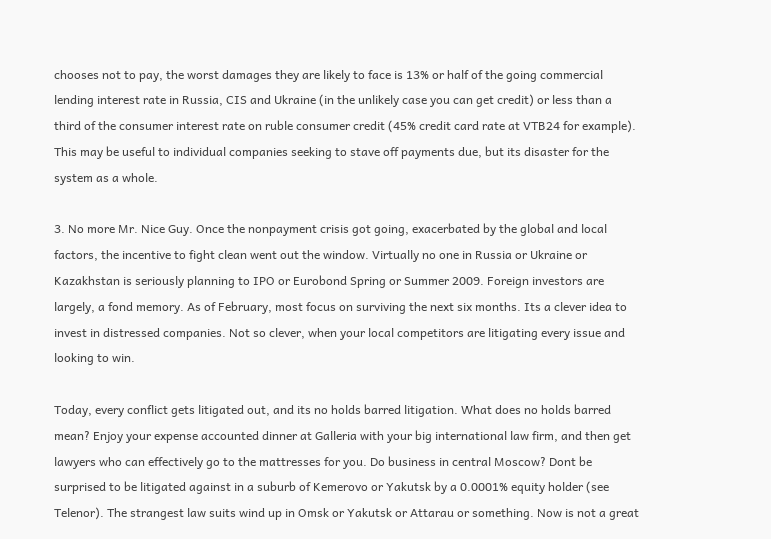chooses not to pay, the worst damages they are likely to face is 13% or half of the going commercial lending interest rate in Russia, CIS and Ukraine (in the unlikely case you can get credit) or less than a third of the consumer interest rate on ruble consumer credit (45% credit card rate at VTB24 for example). This may be useful to individual companies seeking to stave off payments due, but its disaster for the system as a whole.

3. No more Mr. Nice Guy. Once the nonpayment crisis got going, exacerbated by the global and local factors, the incentive to fight clean went out the window. Virtually no one in Russia or Ukraine or Kazakhstan is seriously planning to IPO or Eurobond Spring or Summer 2009. Foreign investors are largely, a fond memory. As of February, most focus on surviving the next six months. Its a clever idea to invest in distressed companies. Not so clever, when your local competitors are litigating every issue and looking to win.

Today, every conflict gets litigated out, and its no holds barred litigation. What does no holds barred mean? Enjoy your expense accounted dinner at Galleria with your big international law firm, and then get lawyers who can effectively go to the mattresses for you. Do business in central Moscow? Dont be surprised to be litigated against in a suburb of Kemerovo or Yakutsk by a 0.0001% equity holder (see Telenor). The strangest law suits wind up in Omsk or Yakutsk or Attarau or something. Now is not a great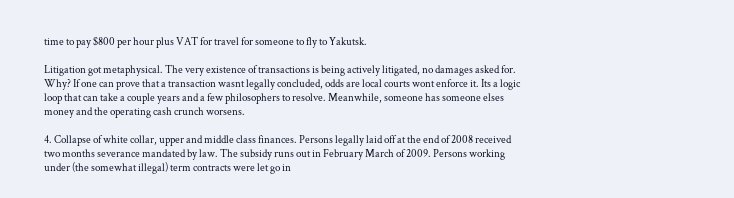time to pay $800 per hour plus VAT for travel for someone to fly to Yakutsk.

Litigation got metaphysical. The very existence of transactions is being actively litigated, no damages asked for. Why? If one can prove that a transaction wasnt legally concluded, odds are local courts wont enforce it. Its a logic loop that can take a couple years and a few philosophers to resolve. Meanwhile, someone has someone elses money and the operating cash crunch worsens.

4. Collapse of white collar, upper and middle class finances. Persons legally laid off at the end of 2008 received two months severance mandated by law. The subsidy runs out in February March of 2009. Persons working under (the somewhat illegal) term contracts were let go in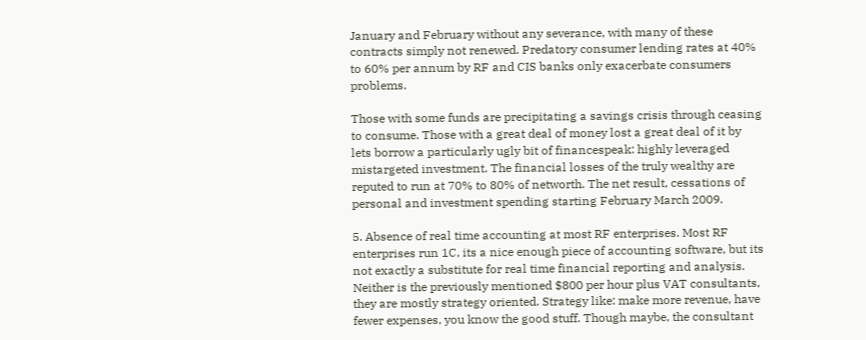January and February without any severance, with many of these contracts simply not renewed. Predatory consumer lending rates at 40% to 60% per annum by RF and CIS banks only exacerbate consumers problems.

Those with some funds are precipitating a savings crisis through ceasing to consume. Those with a great deal of money lost a great deal of it by lets borrow a particularly ugly bit of financespeak: highly leveraged mistargeted investment. The financial losses of the truly wealthy are reputed to run at 70% to 80% of networth. The net result, cessations of personal and investment spending starting February March 2009.

5. Absence of real time accounting at most RF enterprises. Most RF enterprises run 1C, its a nice enough piece of accounting software, but its not exactly a substitute for real time financial reporting and analysis. Neither is the previously mentioned $800 per hour plus VAT consultants, they are mostly strategy oriented. Strategy like: make more revenue, have fewer expenses, you know the good stuff. Though maybe, the consultant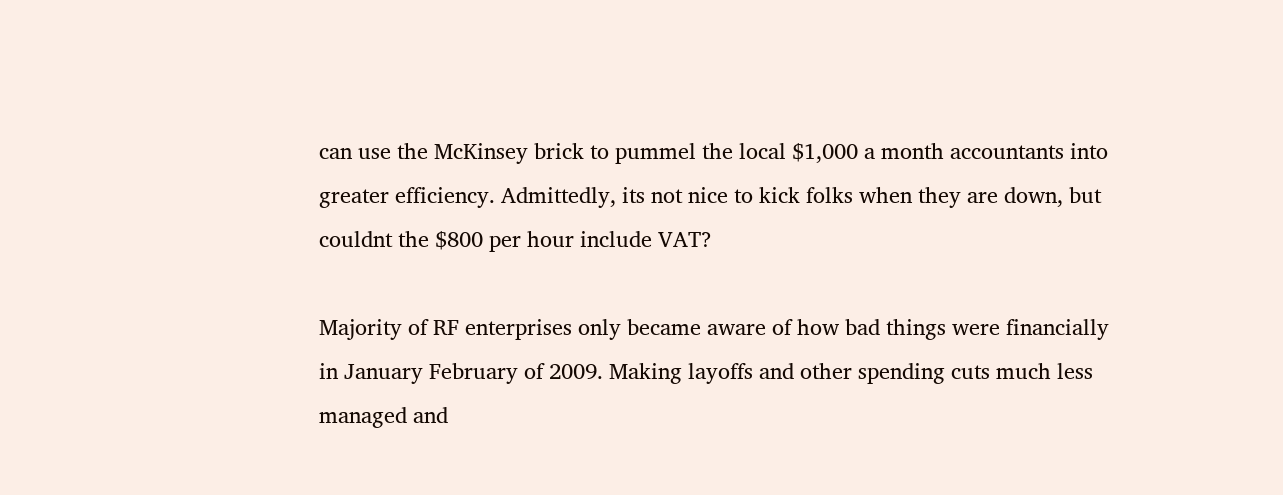can use the McKinsey brick to pummel the local $1,000 a month accountants into greater efficiency. Admittedly, its not nice to kick folks when they are down, but couldnt the $800 per hour include VAT?

Majority of RF enterprises only became aware of how bad things were financially in January February of 2009. Making layoffs and other spending cuts much less managed and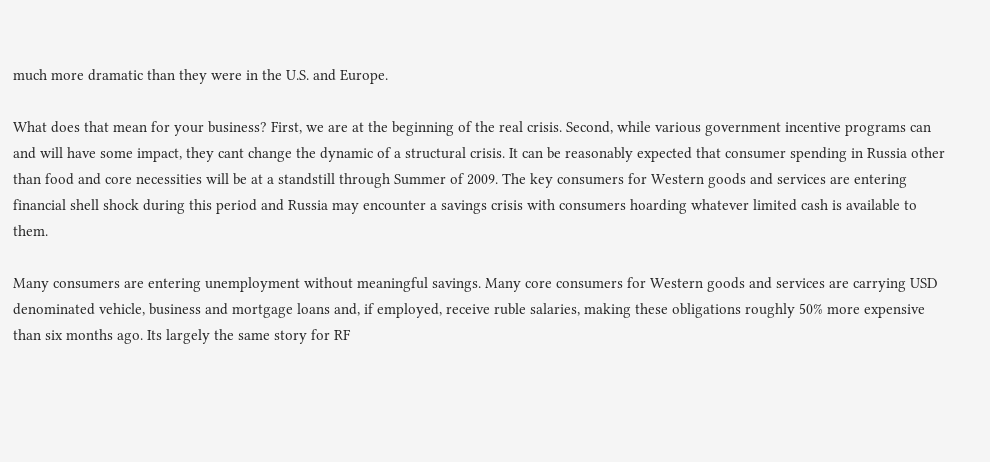much more dramatic than they were in the U.S. and Europe.

What does that mean for your business? First, we are at the beginning of the real crisis. Second, while various government incentive programs can and will have some impact, they cant change the dynamic of a structural crisis. It can be reasonably expected that consumer spending in Russia other than food and core necessities will be at a standstill through Summer of 2009. The key consumers for Western goods and services are entering financial shell shock during this period and Russia may encounter a savings crisis with consumers hoarding whatever limited cash is available to them.

Many consumers are entering unemployment without meaningful savings. Many core consumers for Western goods and services are carrying USD denominated vehicle, business and mortgage loans and, if employed, receive ruble salaries, making these obligations roughly 50% more expensive than six months ago. Its largely the same story for RF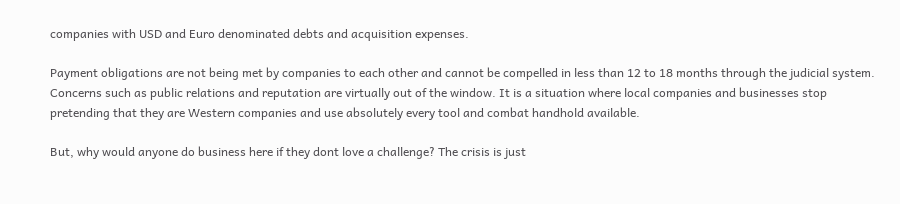companies with USD and Euro denominated debts and acquisition expenses.

Payment obligations are not being met by companies to each other and cannot be compelled in less than 12 to 18 months through the judicial system. Concerns such as public relations and reputation are virtually out of the window. It is a situation where local companies and businesses stop pretending that they are Western companies and use absolutely every tool and combat handhold available.

But, why would anyone do business here if they dont love a challenge? The crisis is just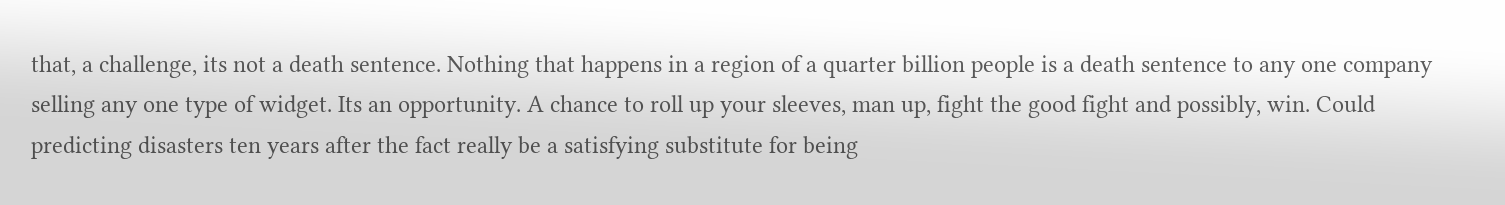that, a challenge, its not a death sentence. Nothing that happens in a region of a quarter billion people is a death sentence to any one company selling any one type of widget. Its an opportunity. A chance to roll up your sleeves, man up, fight the good fight and possibly, win. Could predicting disasters ten years after the fact really be a satisfying substitute for being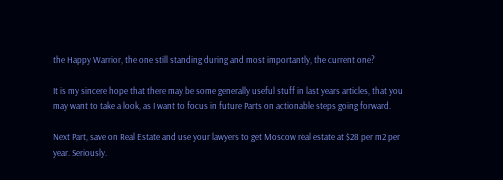the Happy Warrior, the one still standing during and most importantly, the current one?

It is my sincere hope that there may be some generally useful stuff in last years articles, that you may want to take a look, as I want to focus in future Parts on actionable steps going forward.

Next Part, save on Real Estate and use your lawyers to get Moscow real estate at $28 per m2 per year. Seriously.